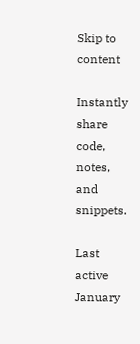Skip to content

Instantly share code, notes, and snippets.

Last active January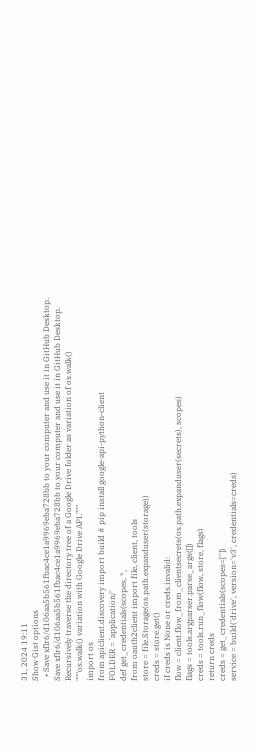31, 2024 19:11
Show Gist options
  • Save xflr6/d106aa5b561fbac4ce1a9969eba728bb to your computer and use it in GitHub Desktop.
Save xflr6/d106aa5b561fbac4ce1a9969eba728bb to your computer and use it in GitHub Desktop.
Recursively traverse the directory tree of a Google Drive folder as variation of os.walk()
"""os.walk() variation with Google Drive API."""
import os
from apiclient.discovery import build # pip install google-api-python-client
FOLDER = 'application/'
def get_credentials(scopes, *,
from oauth2client import file, client, tools
store = file.Storage(os.path.expanduser(storage))
creds = store.get()
if creds is None or creds.invalid:
flow = client.flow_from_clientsecrets(os.path.expanduser(secrets), scopes)
flags = tools.argparser.parse_args([])
creds = tools.run_flow(flow, store, flags)
return creds
creds = get_credentials(scopes=[''])
service = build('drive', version='v3', credentials=creds)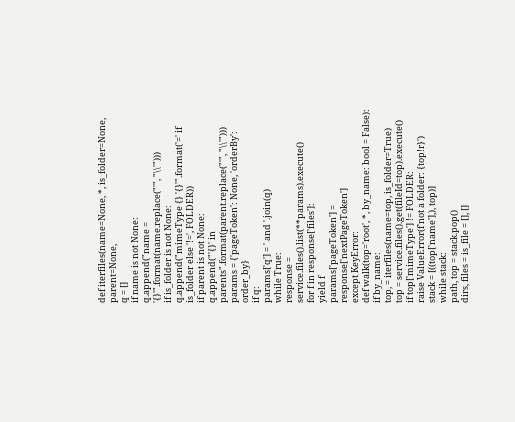def iterfiles(name=None, *, is_folder=None, parent=None,
q = []
if name is not None:
q.append("name = '{}'".format(name.replace("'", "\\'")))
if is_folder is not None:
q.append("mimeType {} '{}'".format('=' if is_folder else '!=', FOLDER))
if parent is not None:
q.append("'{}' in parents".format(parent.replace("'", "\\'")))
params = {'pageToken': None, 'orderBy': order_by}
if q:
params['q'] = ' and '.join(q)
while True:
response = service.files().list(**params).execute()
for f in response['files']:
yield f
params['pageToken'] = response['nextPageToken']
except KeyError:
def walk(top='root', *, by_name: bool = False):
if by_name:
top, = iterfiles(name=top, is_folder=True)
top = service.files().get(fileId=top).execute()
if top['mimeType'] != FOLDER:
raise ValueError(f'not a folder: {top!r}')
stack = [((top['name'],), top)]
while stack:
path, top = stack.pop()
dirs, files = is_file = [], []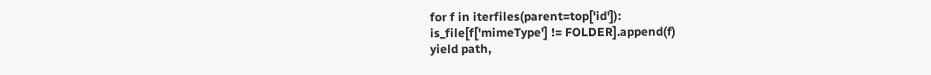for f in iterfiles(parent=top['id']):
is_file[f['mimeType'] != FOLDER].append(f)
yield path,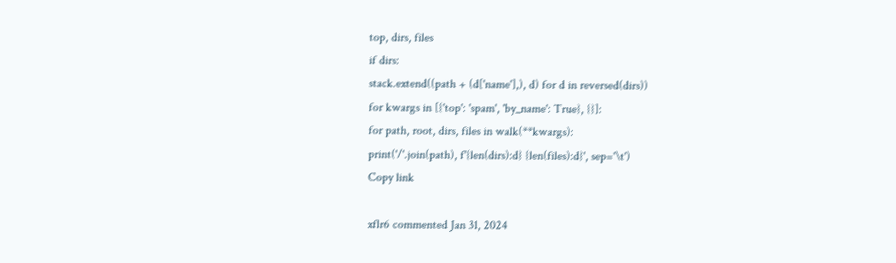top, dirs, files
if dirs:
stack.extend((path + (d['name'],), d) for d in reversed(dirs))
for kwargs in [{'top': 'spam', 'by_name': True}, {}]:
for path, root, dirs, files in walk(**kwargs):
print('/'.join(path), f'{len(dirs):d} {len(files):d}', sep='\t')
Copy link

xflr6 commented Jan 31, 2024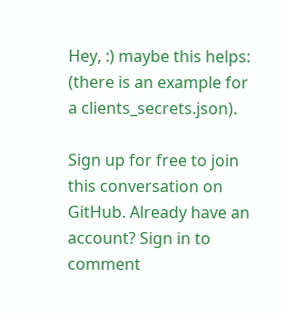Hey, :) maybe this helps: (there is an example for a clients_secrets.json).

Sign up for free to join this conversation on GitHub. Already have an account? Sign in to comment